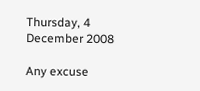Thursday, 4 December 2008

Any excuse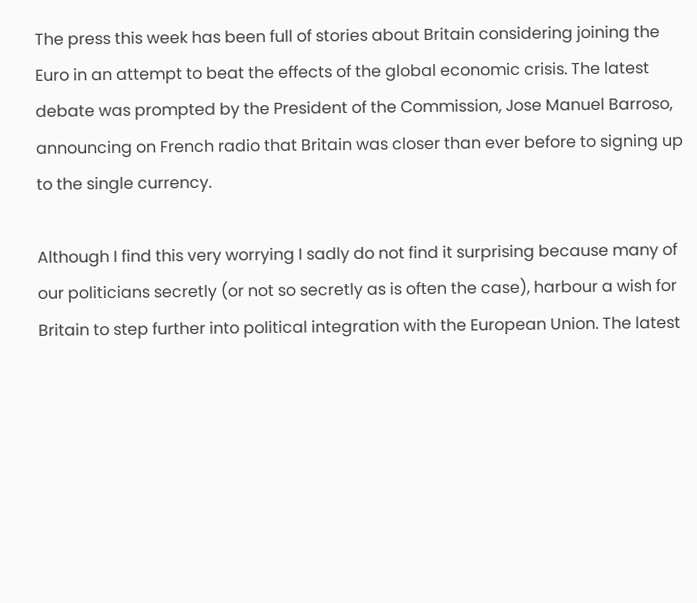The press this week has been full of stories about Britain considering joining the Euro in an attempt to beat the effects of the global economic crisis. The latest debate was prompted by the President of the Commission, Jose Manuel Barroso, announcing on French radio that Britain was closer than ever before to signing up to the single currency.

Although I find this very worrying I sadly do not find it surprising because many of our politicians secretly (or not so secretly as is often the case), harbour a wish for Britain to step further into political integration with the European Union. The latest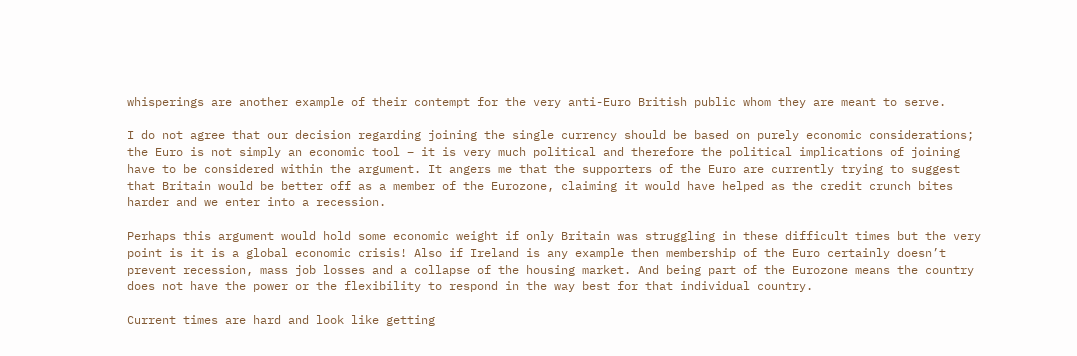whisperings are another example of their contempt for the very anti-Euro British public whom they are meant to serve.

I do not agree that our decision regarding joining the single currency should be based on purely economic considerations; the Euro is not simply an economic tool – it is very much political and therefore the political implications of joining have to be considered within the argument. It angers me that the supporters of the Euro are currently trying to suggest that Britain would be better off as a member of the Eurozone, claiming it would have helped as the credit crunch bites harder and we enter into a recession.

Perhaps this argument would hold some economic weight if only Britain was struggling in these difficult times but the very point is it is a global economic crisis! Also if Ireland is any example then membership of the Euro certainly doesn’t prevent recession, mass job losses and a collapse of the housing market. And being part of the Eurozone means the country does not have the power or the flexibility to respond in the way best for that individual country.

Current times are hard and look like getting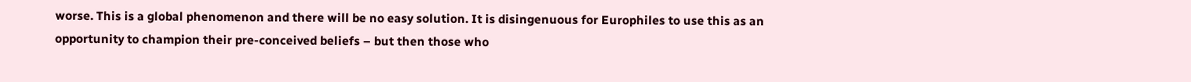worse. This is a global phenomenon and there will be no easy solution. It is disingenuous for Europhiles to use this as an opportunity to champion their pre-conceived beliefs – but then those who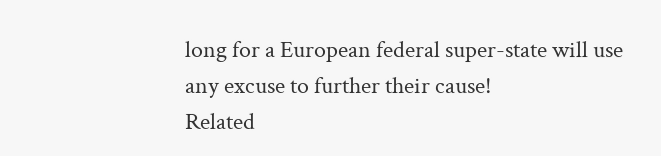long for a European federal super-state will use any excuse to further their cause!
Related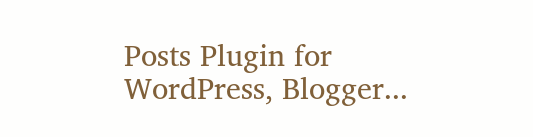Posts Plugin for WordPress, Blogger...